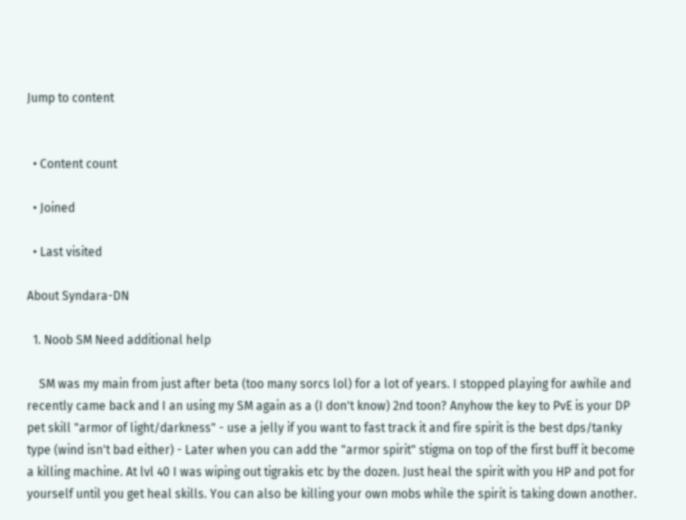Jump to content


  • Content count

  • Joined

  • Last visited

About Syndara-DN

  1. Noob SM Need additional help

    SM was my main from just after beta (too many sorcs lol) for a lot of years. I stopped playing for awhile and recently came back and I an using my SM again as a (I don't know) 2nd toon? Anyhow the key to PvE is your DP pet skill "armor of light/darkness" - use a jelly if you want to fast track it and fire spirit is the best dps/tanky type (wind isn't bad either) - Later when you can add the "armor spirit" stigma on top of the first buff it become a killing machine. At lvl 40 I was wiping out tigrakis etc by the dozen. Just heal the spirit with you HP and pot for yourself until you get heal skills. You can also be killing your own mobs while the spirit is taking down another.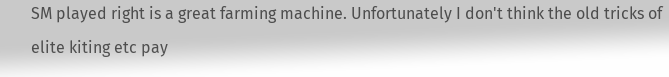SM played right is a great farming machine. Unfortunately I don't think the old tricks of elite kiting etc pay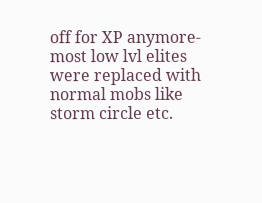off for XP anymore- most low lvl elites were replaced with normal mobs like storm circle etc.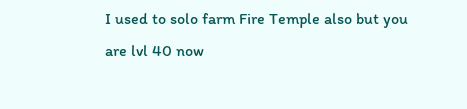I used to solo farm Fire Temple also but you are lvl 40 now